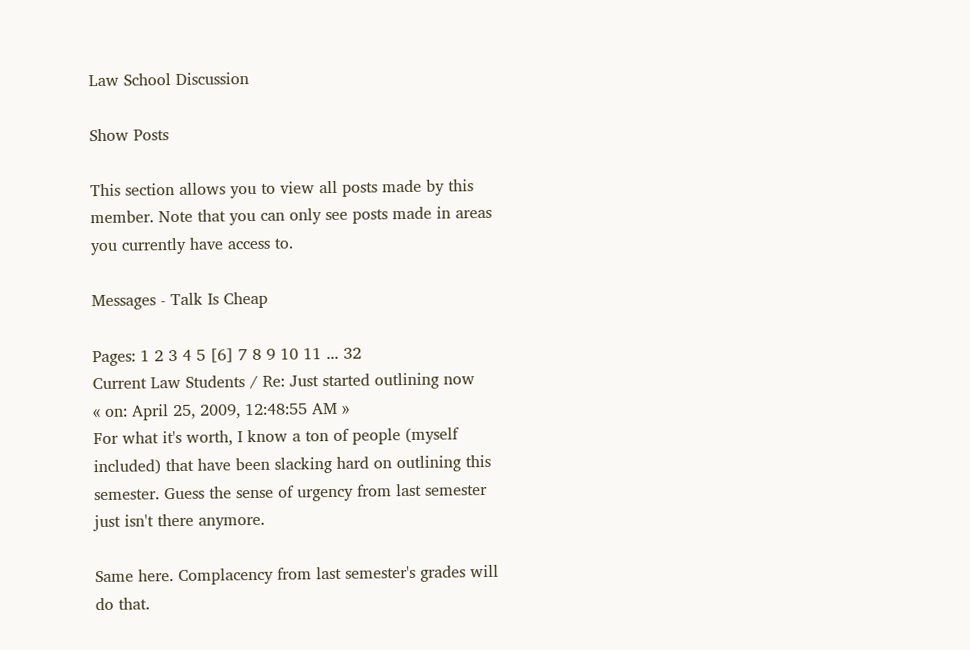Law School Discussion

Show Posts

This section allows you to view all posts made by this member. Note that you can only see posts made in areas you currently have access to.

Messages - Talk Is Cheap

Pages: 1 2 3 4 5 [6] 7 8 9 10 11 ... 32
Current Law Students / Re: Just started outlining now
« on: April 25, 2009, 12:48:55 AM »
For what it's worth, I know a ton of people (myself included) that have been slacking hard on outlining this semester. Guess the sense of urgency from last semester just isn't there anymore.

Same here. Complacency from last semester's grades will do that.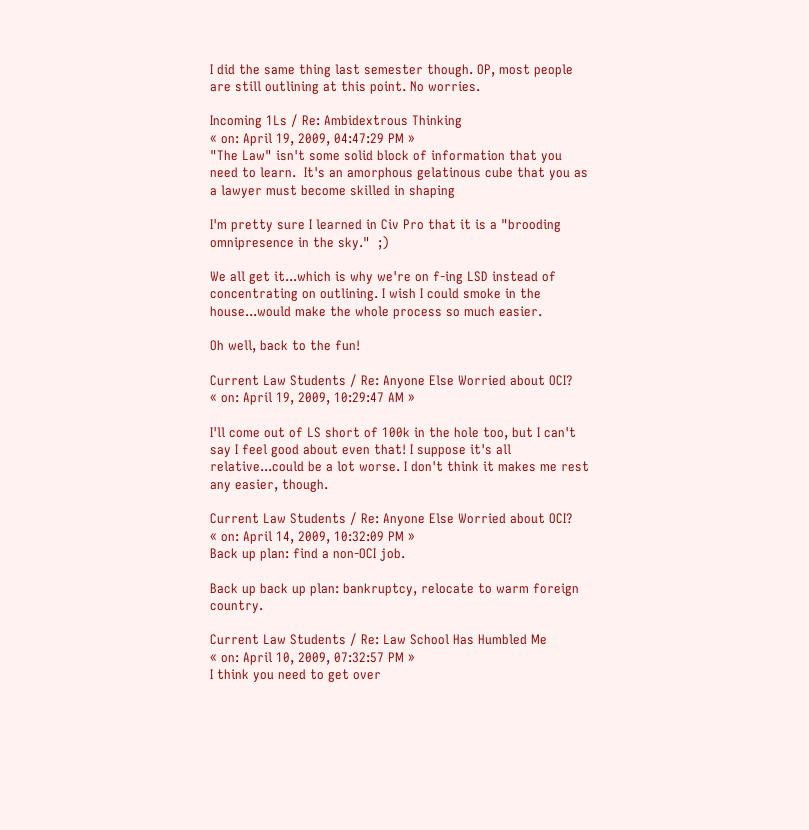I did the same thing last semester though. OP, most people are still outlining at this point. No worries.

Incoming 1Ls / Re: Ambidextrous Thinking
« on: April 19, 2009, 04:47:29 PM »
"The Law" isn't some solid block of information that you need to learn.  It's an amorphous gelatinous cube that you as a lawyer must become skilled in shaping

I'm pretty sure I learned in Civ Pro that it is a "brooding omnipresence in the sky."  ;)

We all get it...which is why we're on f-ing LSD instead of concentrating on outlining. I wish I could smoke in the house...would make the whole process so much easier.

Oh well, back to the fun!

Current Law Students / Re: Anyone Else Worried about OCI?
« on: April 19, 2009, 10:29:47 AM »

I'll come out of LS short of 100k in the hole too, but I can't say I feel good about even that! I suppose it's all relative...could be a lot worse. I don't think it makes me rest any easier, though.

Current Law Students / Re: Anyone Else Worried about OCI?
« on: April 14, 2009, 10:32:09 PM »
Back up plan: find a non-OCI job.

Back up back up plan: bankruptcy, relocate to warm foreign country.

Current Law Students / Re: Law School Has Humbled Me
« on: April 10, 2009, 07:32:57 PM »
I think you need to get over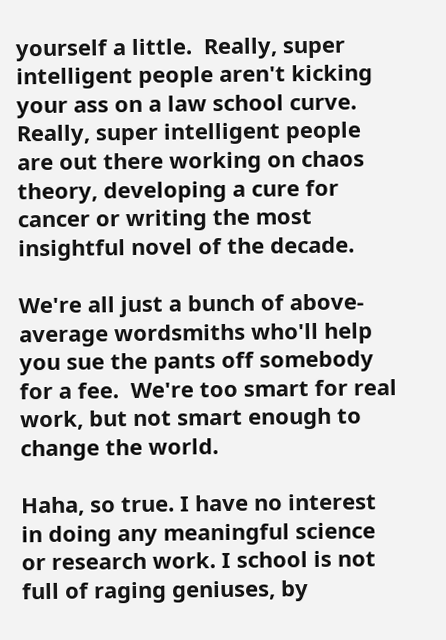yourself a little.  Really, super intelligent people aren't kicking your ass on a law school curve.  Really, super intelligent people are out there working on chaos theory, developing a cure for cancer or writing the most insightful novel of the decade.

We're all just a bunch of above-average wordsmiths who'll help you sue the pants off somebody for a fee.  We're too smart for real work, but not smart enough to change the world.

Haha, so true. I have no interest in doing any meaningful science or research work. I school is not full of raging geniuses, by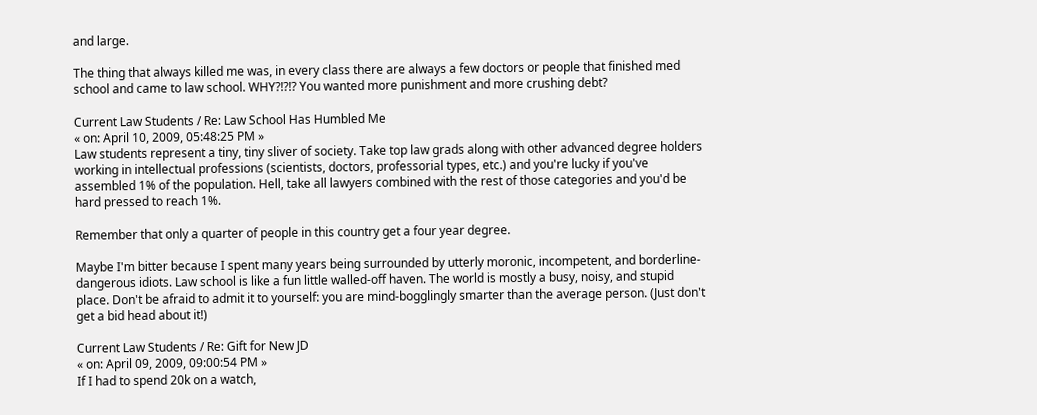and large.

The thing that always killed me was, in every class there are always a few doctors or people that finished med school and came to law school. WHY?!?!? You wanted more punishment and more crushing debt?

Current Law Students / Re: Law School Has Humbled Me
« on: April 10, 2009, 05:48:25 PM »
Law students represent a tiny, tiny sliver of society. Take top law grads along with other advanced degree holders working in intellectual professions (scientists, doctors, professorial types, etc.) and you're lucky if you've assembled 1% of the population. Hell, take all lawyers combined with the rest of those categories and you'd be hard pressed to reach 1%.

Remember that only a quarter of people in this country get a four year degree.

Maybe I'm bitter because I spent many years being surrounded by utterly moronic, incompetent, and borderline-dangerous idiots. Law school is like a fun little walled-off haven. The world is mostly a busy, noisy, and stupid place. Don't be afraid to admit it to yourself: you are mind-bogglingly smarter than the average person. (Just don't get a bid head about it!)

Current Law Students / Re: Gift for New JD
« on: April 09, 2009, 09:00:54 PM »
If I had to spend 20k on a watch,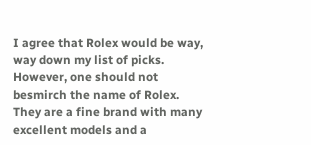I agree that Rolex would be way, way down my list of picks. However, one should not besmirch the name of Rolex. They are a fine brand with many excellent models and a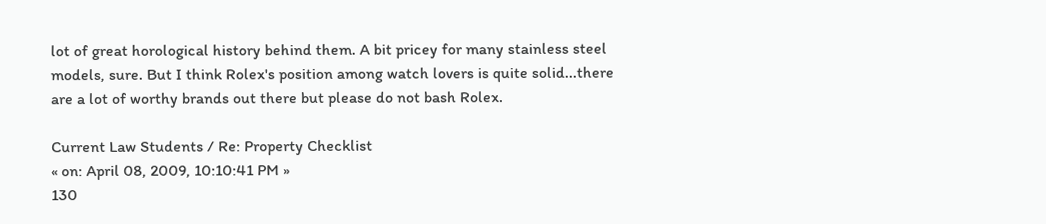lot of great horological history behind them. A bit pricey for many stainless steel models, sure. But I think Rolex's position among watch lovers is quite solid...there are a lot of worthy brands out there but please do not bash Rolex.

Current Law Students / Re: Property Checklist
« on: April 08, 2009, 10:10:41 PM »
130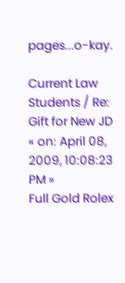pages...o-kay.

Current Law Students / Re: Gift for New JD
« on: April 08, 2009, 10:08:23 PM »
Full Gold Rolex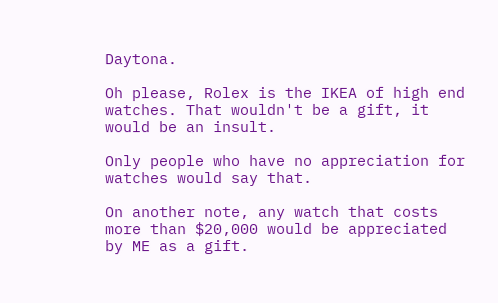Daytona.

Oh please, Rolex is the IKEA of high end watches. That wouldn't be a gift, it would be an insult.

Only people who have no appreciation for watches would say that.

On another note, any watch that costs more than $20,000 would be appreciated by ME as a gift.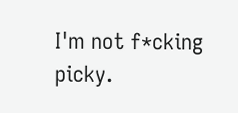I'm not f*cking picky.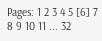Pages: 1 2 3 4 5 [6] 7 8 9 10 11 ... 32